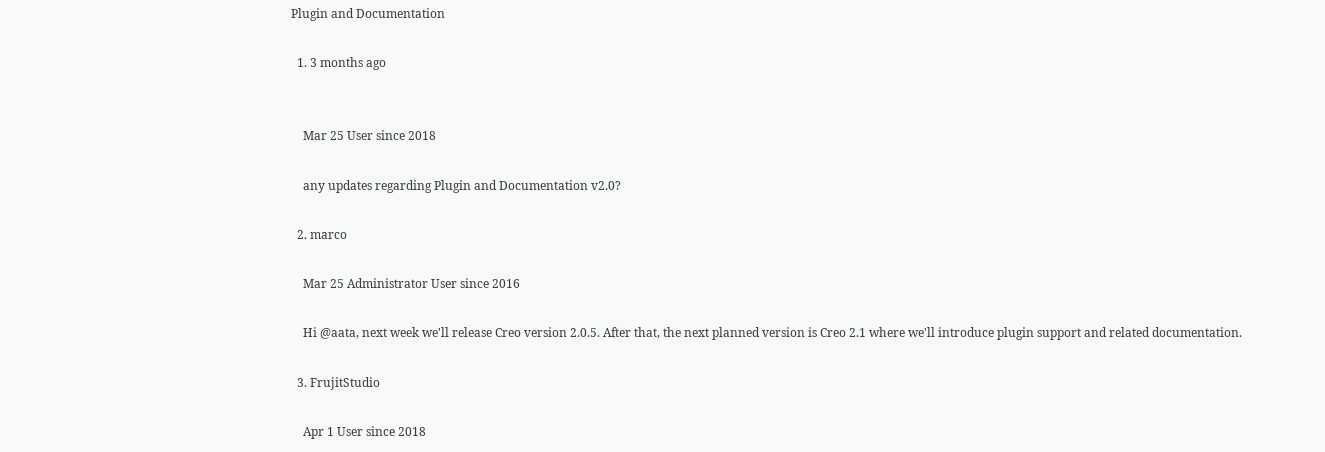Plugin and Documentation

  1. 3 months ago


    Mar 25 User since 2018

    any updates regarding Plugin and Documentation v2.0?

  2. marco

    Mar 25 Administrator User since 2016

    Hi @aata, next week we'll release Creo version 2.0.5. After that, the next planned version is Creo 2.1 where we'll introduce plugin support and related documentation.

  3. FrujitStudio

    Apr 1 User since 2018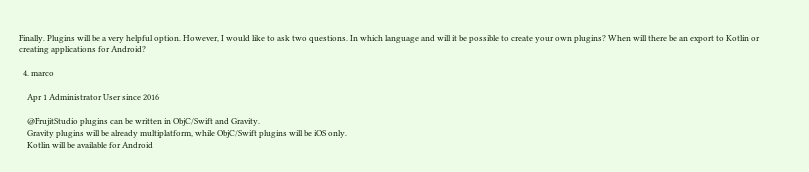Finally. Plugins will be a very helpful option. However, I would like to ask two questions. In which language and will it be possible to create your own plugins? When will there be an export to Kotlin or creating applications for Android?

  4. marco

    Apr 1 Administrator User since 2016

    @FrujitStudio plugins can be written in ObjC/Swift and Gravity.
    Gravity plugins will be already multiplatform, while ObjC/Swift plugins will be iOS only.
    Kotlin will be available for Android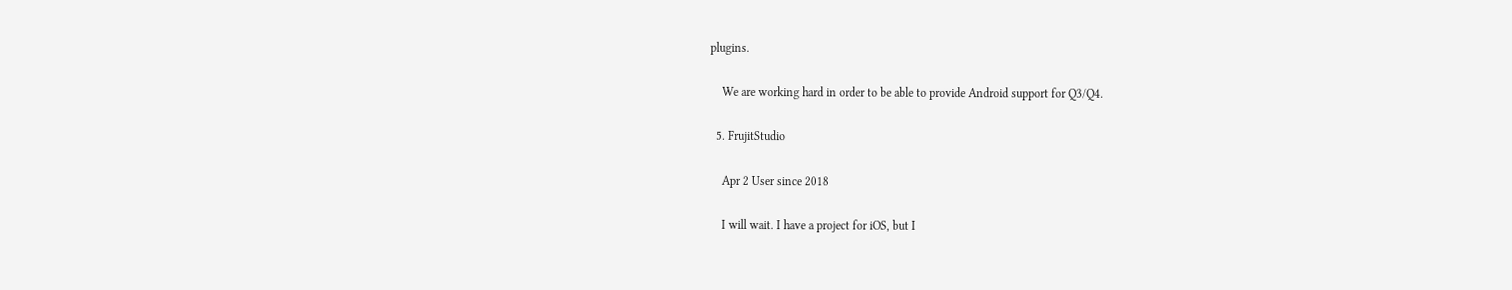plugins.

    We are working hard in order to be able to provide Android support for Q3/Q4.

  5. FrujitStudio

    Apr 2 User since 2018

    I will wait. I have a project for iOS, but I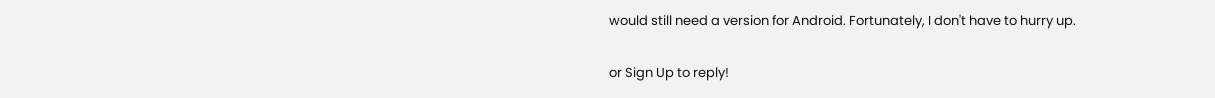would still need a version for Android. Fortunately, I don't have to hurry up.

or Sign Up to reply!